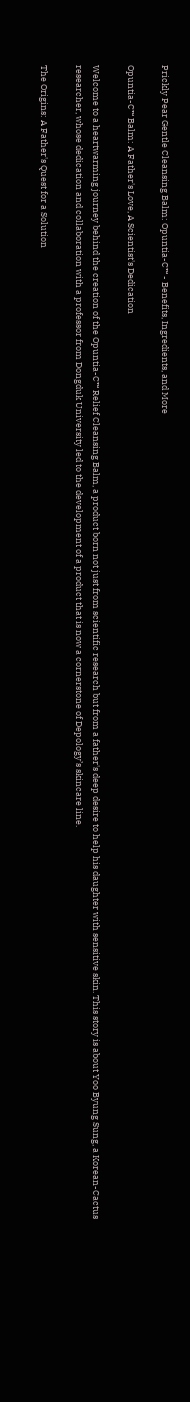Prickly Pear Gentle Cleansing Balm: Opuntia-C™ - Benefits, Ingredients, and More

Opuntia-C™ Balm: A Father's Love, A Scientist's Dedication

Welcome to a heartwarming journey behind the creation of the Opuntia-C™ Relief Cleansing Balm, a product born not just from scientific research but from a father's deep desire to help his daughter with sensitive skin. This story is about Yoo Byung Sung, a Korean-Cactus researcher, whose dedication and collaboration with a professor from Dongduk University led to the development of a product that is now a cornerstone of Depology’s skincare line.

The Origins: A Father's Quest for a Solution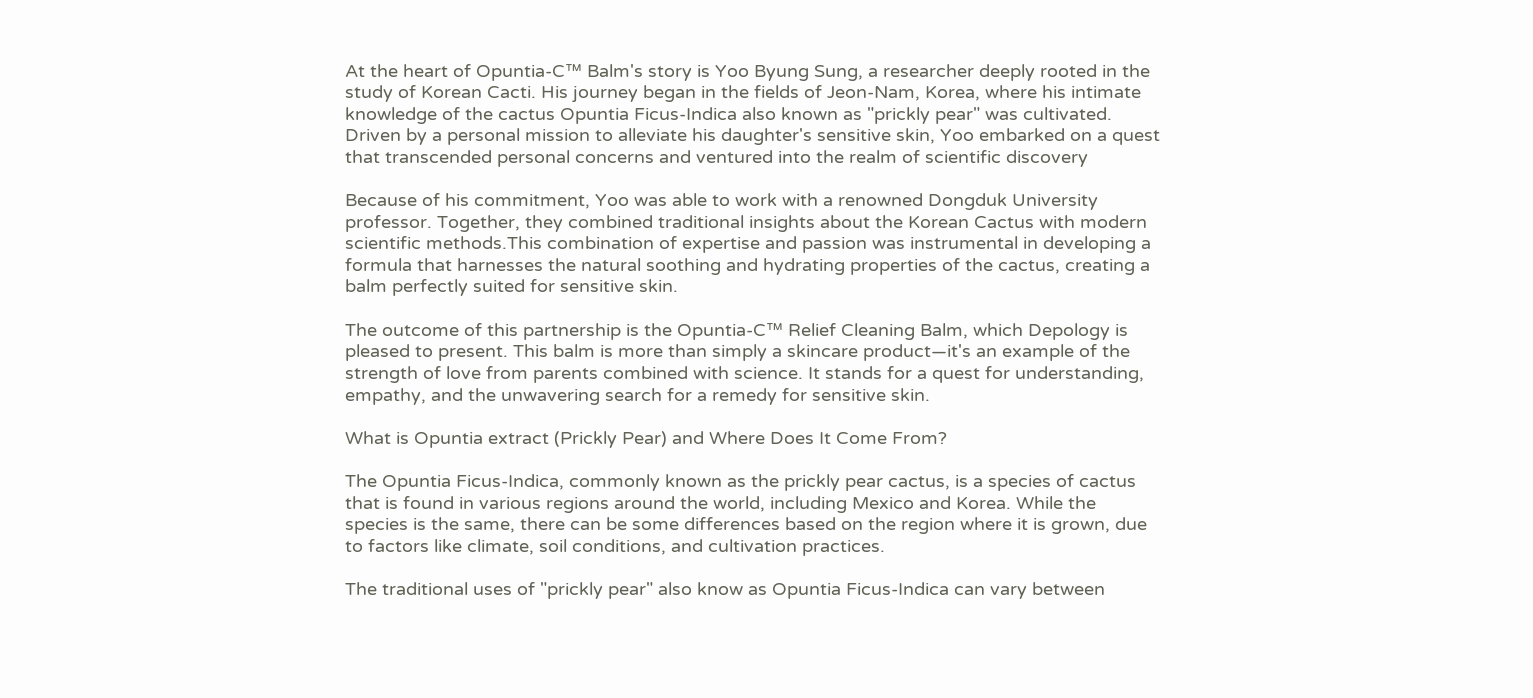At the heart of Opuntia-C™ Balm's story is Yoo Byung Sung, a researcher deeply rooted in the study of Korean Cacti. His journey began in the fields of Jeon-Nam, Korea, where his intimate knowledge of the cactus Opuntia Ficus-Indica also known as "prickly pear" was cultivated. Driven by a personal mission to alleviate his daughter's sensitive skin, Yoo embarked on a quest that transcended personal concerns and ventured into the realm of scientific discovery

Because of his commitment, Yoo was able to work with a renowned Dongduk University professor. Together, they combined traditional insights about the Korean Cactus with modern scientific methods.This combination of expertise and passion was instrumental in developing a formula that harnesses the natural soothing and hydrating properties of the cactus, creating a balm perfectly suited for sensitive skin.

The outcome of this partnership is the Opuntia-C™ Relief Cleaning Balm, which Depology is pleased to present. This balm is more than simply a skincare product—it's an example of the strength of love from parents combined with science. It stands for a quest for understanding, empathy, and the unwavering search for a remedy for sensitive skin.

What is Opuntia extract (Prickly Pear) and Where Does It Come From?

The Opuntia Ficus-Indica, commonly known as the prickly pear cactus, is a species of cactus that is found in various regions around the world, including Mexico and Korea. While the species is the same, there can be some differences based on the region where it is grown, due to factors like climate, soil conditions, and cultivation practices.

The traditional uses of "prickly pear" also know as Opuntia Ficus-Indica can vary between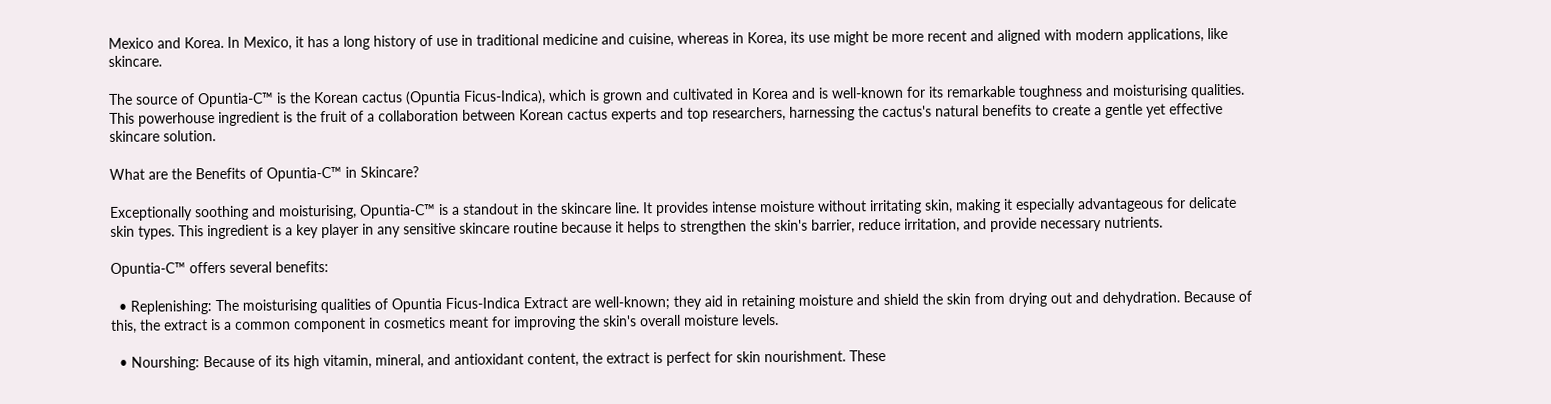Mexico and Korea. In Mexico, it has a long history of use in traditional medicine and cuisine, whereas in Korea, its use might be more recent and aligned with modern applications, like skincare.

The source of Opuntia-C™ is the Korean cactus (Opuntia Ficus-Indica), which is grown and cultivated in Korea and is well-known for its remarkable toughness and moisturising qualities. This powerhouse ingredient is the fruit of a collaboration between Korean cactus experts and top researchers, harnessing the cactus's natural benefits to create a gentle yet effective skincare solution.

What are the Benefits of Opuntia-C™ in Skincare?

Exceptionally soothing and moisturising, Opuntia-C™ is a standout in the skincare line. It provides intense moisture without irritating skin, making it especially advantageous for delicate skin types. This ingredient is a key player in any sensitive skincare routine because it helps to strengthen the skin's barrier, reduce irritation, and provide necessary nutrients.

Opuntia-C™ offers several benefits:

  • Replenishing: The moisturising qualities of Opuntia Ficus-Indica Extract are well-known; they aid in retaining moisture and shield the skin from drying out and dehydration. Because of this, the extract is a common component in cosmetics meant for improving the skin's overall moisture levels.

  • Nourshing: Because of its high vitamin, mineral, and antioxidant content, the extract is perfect for skin nourishment. These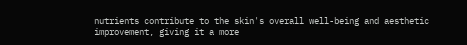nutrients contribute to the skin's overall well-being and aesthetic improvement, giving it a more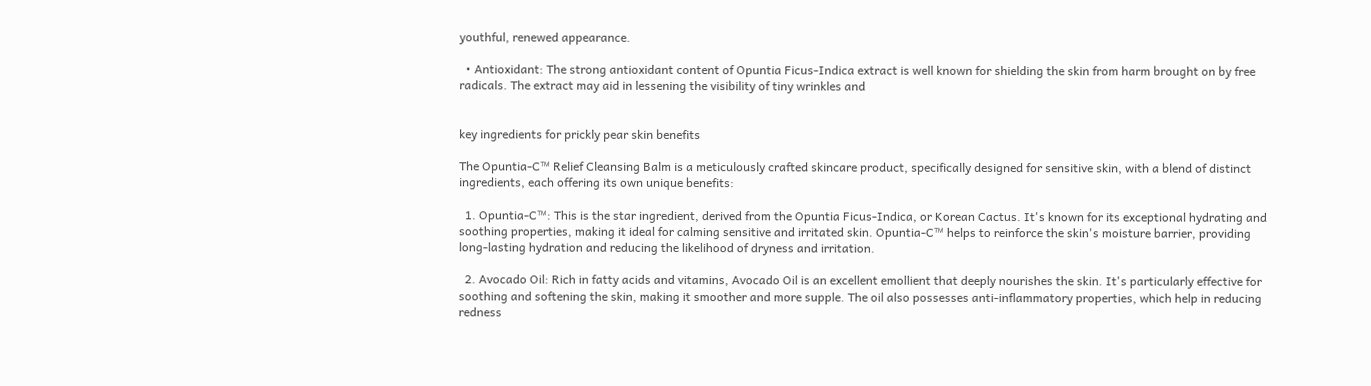youthful, renewed appearance.

  • Antioxidant: The strong antioxidant content of Opuntia Ficus-Indica extract is well known for shielding the skin from harm brought on by free radicals. The extract may aid in lessening the visibility of tiny wrinkles and


key ingredients for prickly pear skin benefits

The Opuntia-C™ Relief Cleansing Balm is a meticulously crafted skincare product, specifically designed for sensitive skin, with a blend of distinct ingredients, each offering its own unique benefits:

  1. Opuntia-C™: This is the star ingredient, derived from the Opuntia Ficus-Indica, or Korean Cactus. It's known for its exceptional hydrating and soothing properties, making it ideal for calming sensitive and irritated skin. Opuntia-C™ helps to reinforce the skin's moisture barrier, providing long-lasting hydration and reducing the likelihood of dryness and irritation.

  2. Avocado Oil: Rich in fatty acids and vitamins, Avocado Oil is an excellent emollient that deeply nourishes the skin. It's particularly effective for soothing and softening the skin, making it smoother and more supple. The oil also possesses anti-inflammatory properties, which help in reducing redness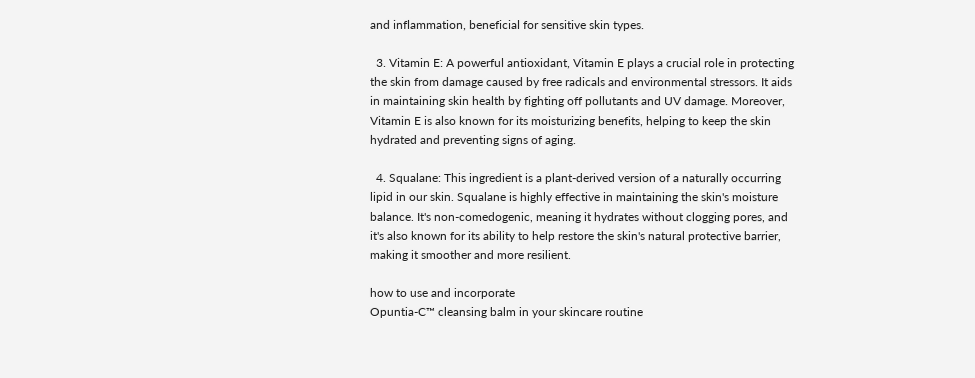and inflammation, beneficial for sensitive skin types.

  3. Vitamin E: A powerful antioxidant, Vitamin E plays a crucial role in protecting the skin from damage caused by free radicals and environmental stressors. It aids in maintaining skin health by fighting off pollutants and UV damage. Moreover, Vitamin E is also known for its moisturizing benefits, helping to keep the skin hydrated and preventing signs of aging.

  4. Squalane: This ingredient is a plant-derived version of a naturally occurring lipid in our skin. Squalane is highly effective in maintaining the skin's moisture balance. It's non-comedogenic, meaning it hydrates without clogging pores, and it's also known for its ability to help restore the skin's natural protective barrier, making it smoother and more resilient.

how to use and incorporate
Opuntia-C™ cleansing balm in your skincare routine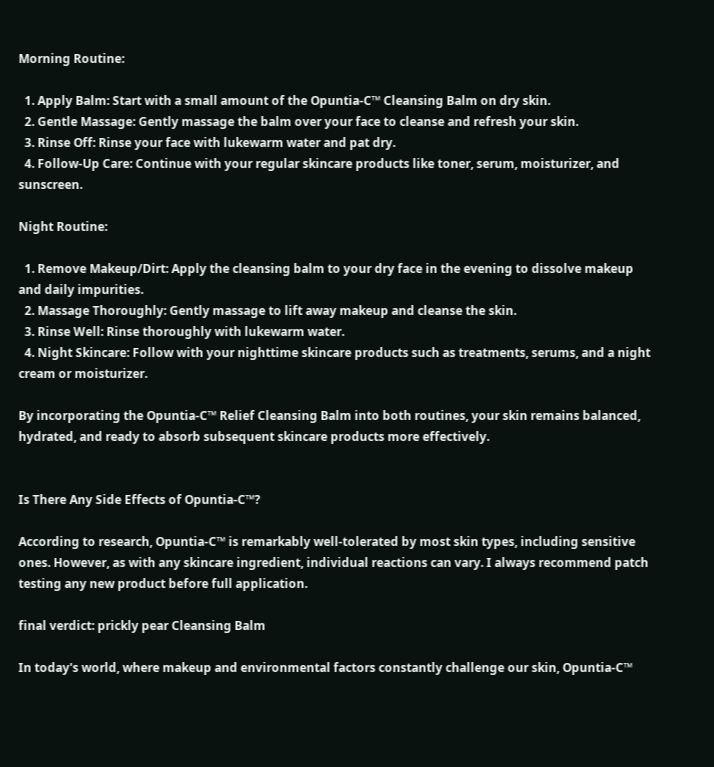Morning Routine:

  1. Apply Balm: Start with a small amount of the Opuntia-C™ Cleansing Balm on dry skin.
  2. Gentle Massage: Gently massage the balm over your face to cleanse and refresh your skin.
  3. Rinse Off: Rinse your face with lukewarm water and pat dry.
  4. Follow-Up Care: Continue with your regular skincare products like toner, serum, moisturizer, and sunscreen.

Night Routine:

  1. Remove Makeup/Dirt: Apply the cleansing balm to your dry face in the evening to dissolve makeup and daily impurities.
  2. Massage Thoroughly: Gently massage to lift away makeup and cleanse the skin.
  3. Rinse Well: Rinse thoroughly with lukewarm water.
  4. Night Skincare: Follow with your nighttime skincare products such as treatments, serums, and a night cream or moisturizer.

By incorporating the Opuntia-C™ Relief Cleansing Balm into both routines, your skin remains balanced, hydrated, and ready to absorb subsequent skincare products more effectively.


Is There Any Side Effects of Opuntia-C™?

According to research, Opuntia-C™ is remarkably well-tolerated by most skin types, including sensitive ones. However, as with any skincare ingredient, individual reactions can vary. I always recommend patch testing any new product before full application.

final verdict: prickly pear Cleansing Balm

In today's world, where makeup and environmental factors constantly challenge our skin, Opuntia-C™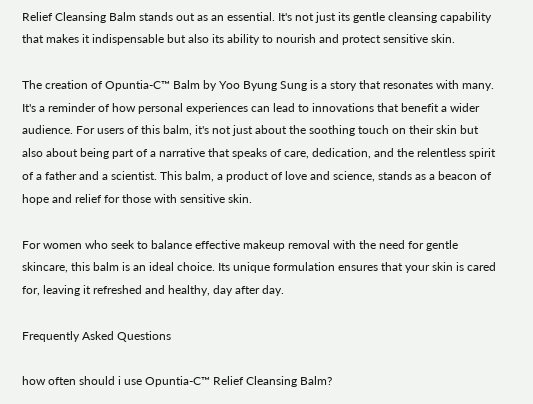Relief Cleansing Balm stands out as an essential. It's not just its gentle cleansing capability that makes it indispensable but also its ability to nourish and protect sensitive skin.

The creation of Opuntia-C™ Balm by Yoo Byung Sung is a story that resonates with many. It's a reminder of how personal experiences can lead to innovations that benefit a wider audience. For users of this balm, it's not just about the soothing touch on their skin but also about being part of a narrative that speaks of care, dedication, and the relentless spirit of a father and a scientist. This balm, a product of love and science, stands as a beacon of hope and relief for those with sensitive skin.

For women who seek to balance effective makeup removal with the need for gentle skincare, this balm is an ideal choice. Its unique formulation ensures that your skin is cared for, leaving it refreshed and healthy, day after day.

Frequently Asked Questions

how often should i use Opuntia-C™ Relief Cleansing Balm?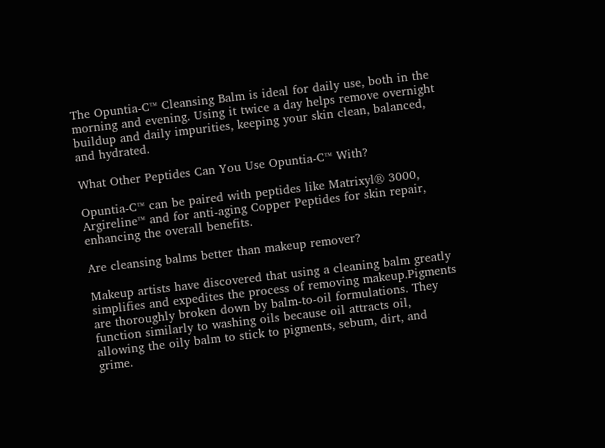The Opuntia-C™ Cleansing Balm is ideal for daily use, both in the morning and evening. Using it twice a day helps remove overnight buildup and daily impurities, keeping your skin clean, balanced, and hydrated.

What Other Peptides Can You Use Opuntia-C™ With?

Opuntia-C™ can be paired with peptides like Matrixyl® 3000, Argireline™ and for anti-aging Copper Peptides for skin repair, enhancing the overall benefits.

Are cleansing balms better than makeup remover?

Makeup artists have discovered that using a cleaning balm greatly simplifies and expedites the process of removing makeup.Pigments are thoroughly broken down by balm-to-oil formulations. They function similarly to washing oils because oil attracts oil, allowing the oily balm to stick to pigments, sebum, dirt, and grime.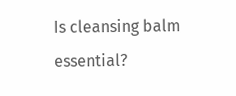Is cleansing balm essential?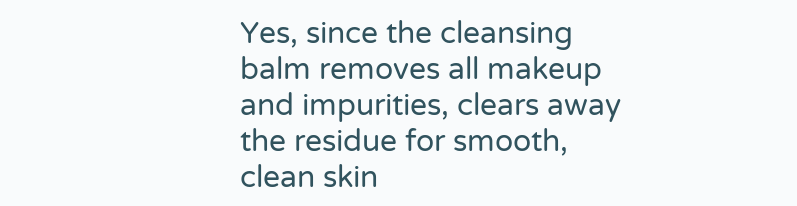Yes, since the cleansing balm removes all makeup and impurities, clears away the residue for smooth, clean skin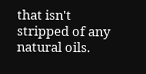that isn't stripped of any natural oils.